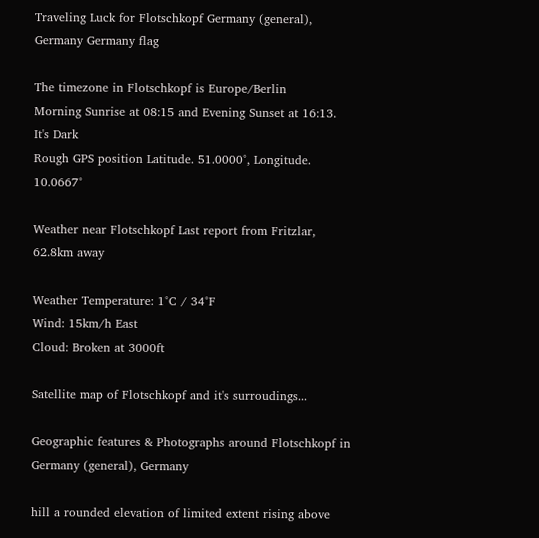Traveling Luck for Flotschkopf Germany (general), Germany Germany flag

The timezone in Flotschkopf is Europe/Berlin
Morning Sunrise at 08:15 and Evening Sunset at 16:13. It's Dark
Rough GPS position Latitude. 51.0000°, Longitude. 10.0667°

Weather near Flotschkopf Last report from Fritzlar, 62.8km away

Weather Temperature: 1°C / 34°F
Wind: 15km/h East
Cloud: Broken at 3000ft

Satellite map of Flotschkopf and it's surroudings...

Geographic features & Photographs around Flotschkopf in Germany (general), Germany

hill a rounded elevation of limited extent rising above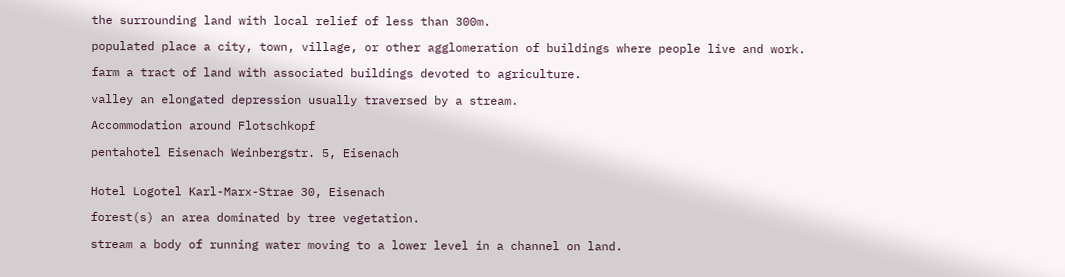the surrounding land with local relief of less than 300m.

populated place a city, town, village, or other agglomeration of buildings where people live and work.

farm a tract of land with associated buildings devoted to agriculture.

valley an elongated depression usually traversed by a stream.

Accommodation around Flotschkopf

pentahotel Eisenach Weinbergstr. 5, Eisenach


Hotel Logotel Karl-Marx-Strae 30, Eisenach

forest(s) an area dominated by tree vegetation.

stream a body of running water moving to a lower level in a channel on land.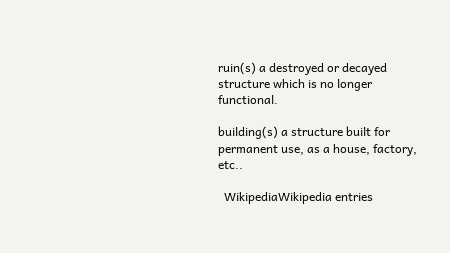ruin(s) a destroyed or decayed structure which is no longer functional.

building(s) a structure built for permanent use, as a house, factory, etc..

  WikipediaWikipedia entries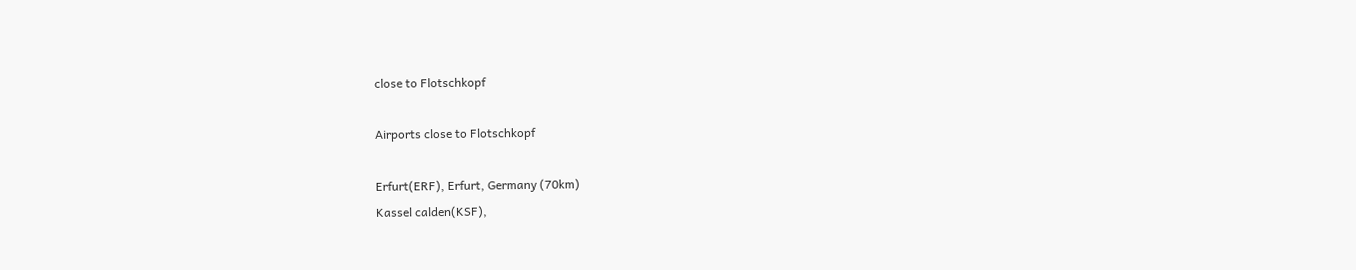close to Flotschkopf

Airports close to Flotschkopf

Erfurt(ERF), Erfurt, Germany (70km)
Kassel calden(KSF),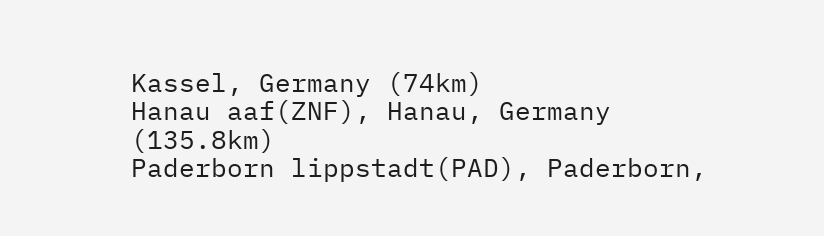Kassel, Germany (74km)
Hanau aaf(ZNF), Hanau, Germany (135.8km)
Paderborn lippstadt(PAD), Paderborn,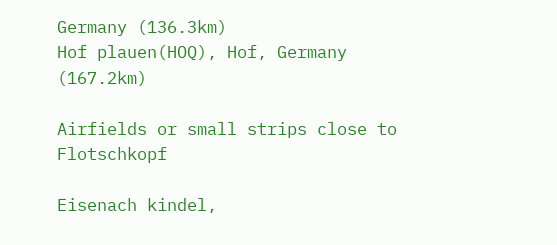Germany (136.3km)
Hof plauen(HOQ), Hof, Germany (167.2km)

Airfields or small strips close to Flotschkopf

Eisenach kindel,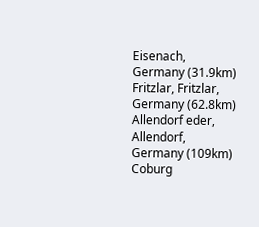Eisenach, Germany (31.9km)
Fritzlar, Fritzlar, Germany (62.8km)
Allendorf eder, Allendorf, Germany (109km)
Coburg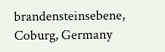brandensteinsebene, Coburg, Germany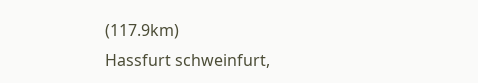(117.9km)
Hassfurt schweinfurt,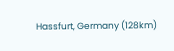Hassfurt, Germany (128km)